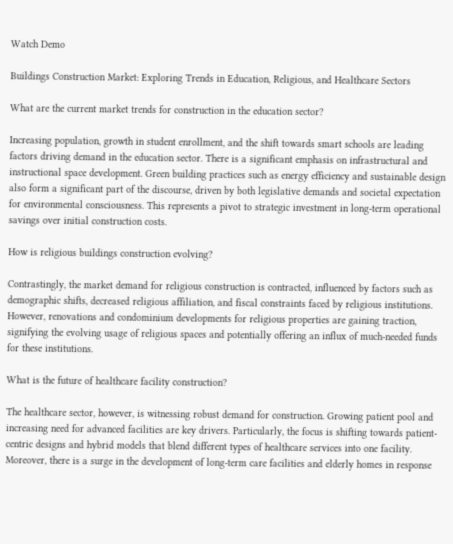Watch Demo

Buildings Construction Market: Exploring Trends in Education, Religious, and Healthcare Sectors

What are the current market trends for construction in the education sector?

Increasing population, growth in student enrollment, and the shift towards smart schools are leading factors driving demand in the education sector. There is a significant emphasis on infrastructural and instructional space development. Green building practices such as energy efficiency and sustainable design also form a significant part of the discourse, driven by both legislative demands and societal expectation for environmental consciousness. This represents a pivot to strategic investment in long-term operational savings over initial construction costs.

How is religious buildings construction evolving?

Contrastingly, the market demand for religious construction is contracted, influenced by factors such as demographic shifts, decreased religious affiliation, and fiscal constraints faced by religious institutions. However, renovations and condominium developments for religious properties are gaining traction, signifying the evolving usage of religious spaces and potentially offering an influx of much-needed funds for these institutions.

What is the future of healthcare facility construction?

The healthcare sector, however, is witnessing robust demand for construction. Growing patient pool and increasing need for advanced facilities are key drivers. Particularly, the focus is shifting towards patient-centric designs and hybrid models that blend different types of healthcare services into one facility. Moreover, there is a surge in the development of long-term care facilities and elderly homes in response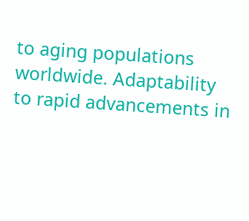to aging populations worldwide. Adaptability to rapid advancements in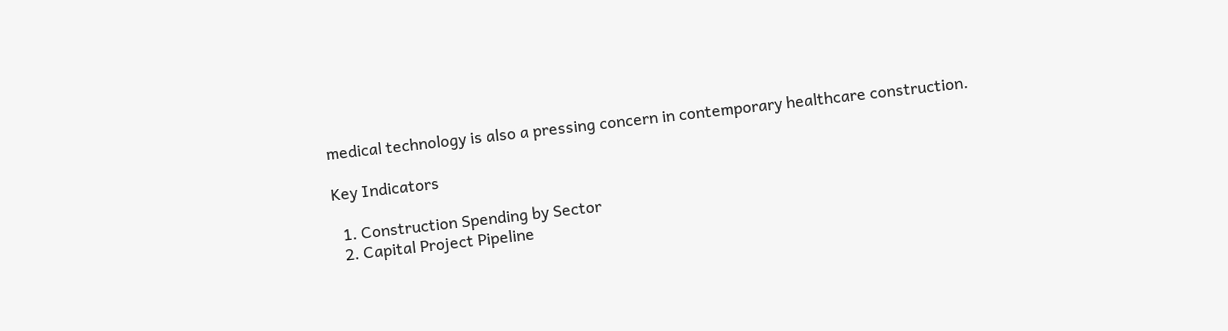medical technology is also a pressing concern in contemporary healthcare construction.

Key Indicators

  1. Construction Spending by Sector
  2. Capital Project Pipeline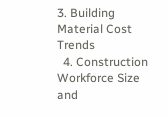3. Building Material Cost Trends
  4. Construction Workforce Size and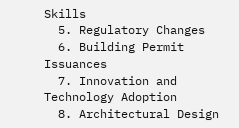Skills
  5. Regulatory Changes
  6. Building Permit Issuances
  7. Innovation and Technology Adoption
  8. Architectural Design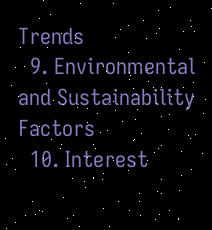Trends
  9. Environmental and Sustainability Factors
  10. Interest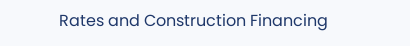Rates and Construction Financing